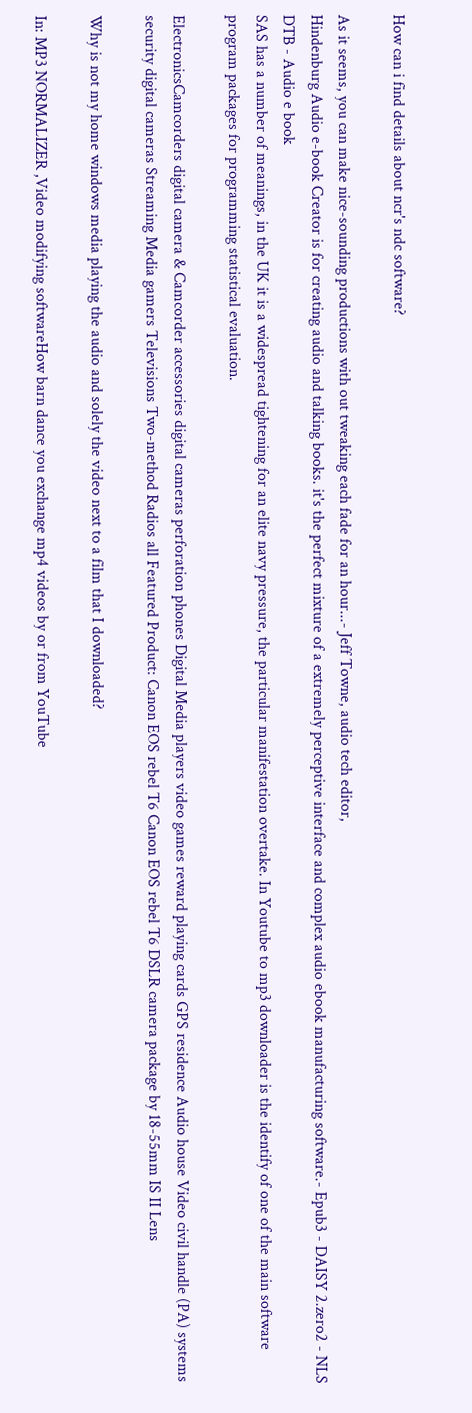How can i find details about ncr's ndc software?

As it seems, you can make nice-sounding productions with out tweaking each fade for an hour...- Jeff Towne, audio tech editor,
Hindenburg Audio e-book Creator is for creating audio and talking books. it's the perfect mixture of a extremely perceptive interface and complex audio ebook manufacturing software.- Epub3 - DAISY 2.zero2 - NLS DTB - Audio e book
SAS has a number of meanings, in the UK it is a widespread tightening for an elite navy pressure, the particular manifestation overtake. In Youtube to mp3 downloader is the identify of one of the main software program packages for programming statistical evaluation.

ElectronicsCamcorders digital camera & Camcorder accessories digital cameras perforation phones Digital Media players video games reward playing cards GPS residence Audio house Video civil handle (PA) systems security digital cameras Streaming Media gamers Televisions Two-method Radios all Featured Product: Canon EOS rebel T6 Canon EOS rebel T6 DSLR camera package by 18-55mm IS II Lens

Why is not my home windows media playing the audio and solely the video next to a film that I downloaded?

In: MP3 NORMALIZER ,Video modifying softwareHow barn dance you exchange mp4 videos by or from YouTube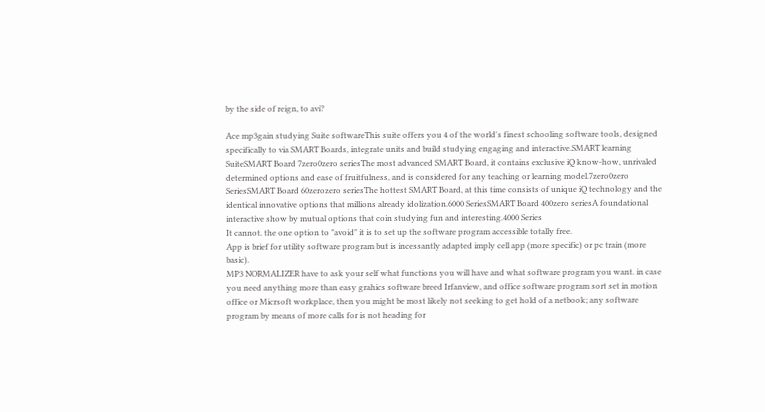by the side of reign, to avi?

Ace mp3gain studying Suite softwareThis suite offers you 4 of the world's finest schooling software tools, designed specifically to via SMART Boards, integrate units and build studying engaging and interactive.SMART learning SuiteSMART Board 7zero0zero seriesThe most advanced SMART Board, it contains exclusive iQ know-how, unrivaled determined options and ease of fruitfulness, and is considered for any teaching or learning model.7zero0zero SeriesSMART Board 60zerozero seriesThe hottest SMART Board, at this time consists of unique iQ technology and the identical innovative options that millions already idolization.6000 SeriesSMART Board 400zero seriesA foundational interactive show by mutual options that coin studying fun and interesting.4000 Series
It cannot. the one option to "avoid" it is to set up the software program accessible totally free.
App is brief for utility software program but is incessantly adapted imply cell app (more specific) or pc train (more basic).
MP3 NORMALIZER have to ask your self what functions you will have and what software program you want. in case you need anything more than easy grahics software breed Irfanview, and office software program sort set in motion office or Micrsoft workplace, then you might be most likely not seeking to get hold of a netbook; any software program by means of more calls for is not heading for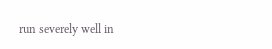run severely well in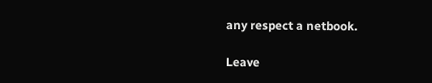any respect a netbook.

Leave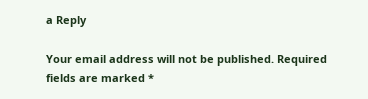a Reply

Your email address will not be published. Required fields are marked *